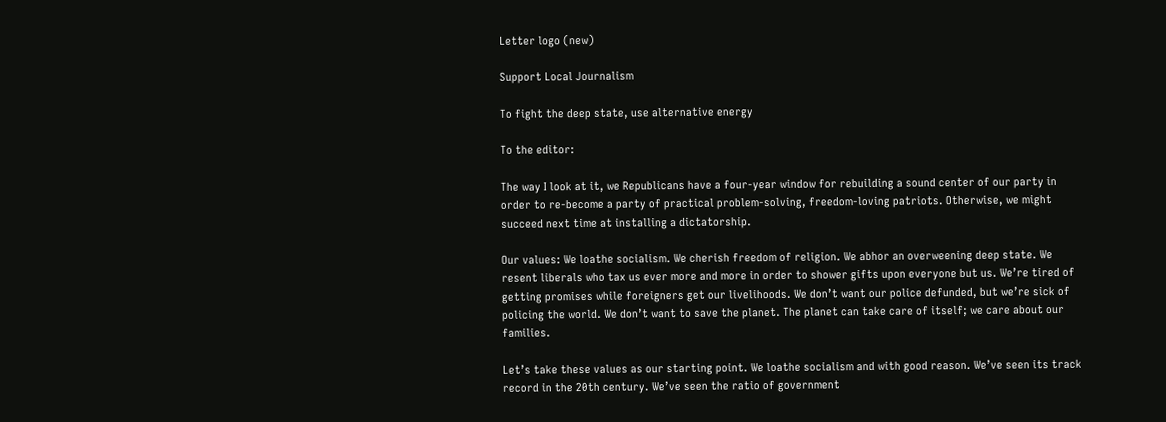Letter logo (new)

Support Local Journalism

To fight the deep state, use alternative energy

To the editor:

The way I look at it, we Republicans have a four-year window for rebuilding a sound center of our party in order to re-become a party of practical problem-solving, freedom-loving patriots. Otherwise, we might succeed next time at installing a dictatorship.

Our values: We loathe socialism. We cherish freedom of religion. We abhor an overweening deep state. We resent liberals who tax us ever more and more in order to shower gifts upon everyone but us. We’re tired of getting promises while foreigners get our livelihoods. We don’t want our police defunded, but we’re sick of policing the world. We don’t want to save the planet. The planet can take care of itself; we care about our families.

Let’s take these values as our starting point. We loathe socialism and with good reason. We’ve seen its track record in the 20th century. We’ve seen the ratio of government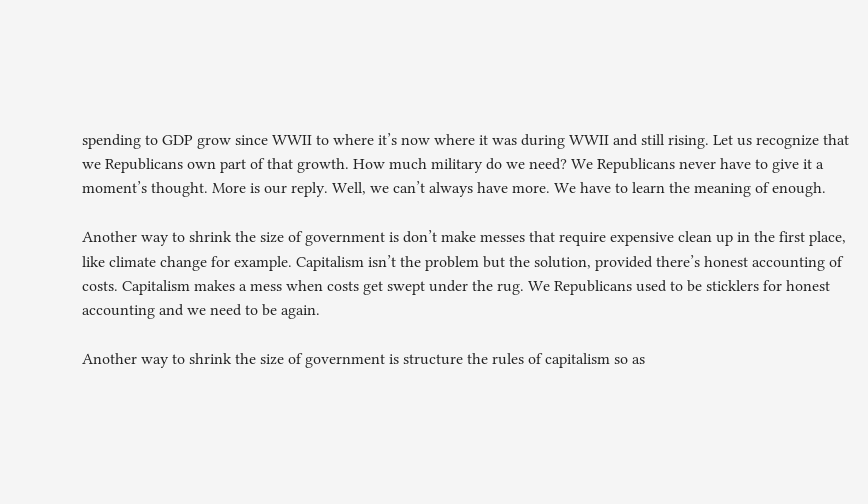spending to GDP grow since WWII to where it’s now where it was during WWII and still rising. Let us recognize that we Republicans own part of that growth. How much military do we need? We Republicans never have to give it a moment’s thought. More is our reply. Well, we can’t always have more. We have to learn the meaning of enough.

Another way to shrink the size of government is don’t make messes that require expensive clean up in the first place, like climate change for example. Capitalism isn’t the problem but the solution, provided there’s honest accounting of costs. Capitalism makes a mess when costs get swept under the rug. We Republicans used to be sticklers for honest accounting and we need to be again.

Another way to shrink the size of government is structure the rules of capitalism so as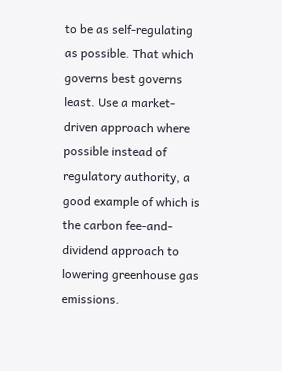to be as self-regulating as possible. That which governs best governs least. Use a market-driven approach where possible instead of regulatory authority, a good example of which is the carbon fee-and-dividend approach to lowering greenhouse gas emissions.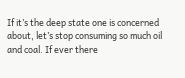If it’s the deep state one is concerned about, let’s stop consuming so much oil and coal. If ever there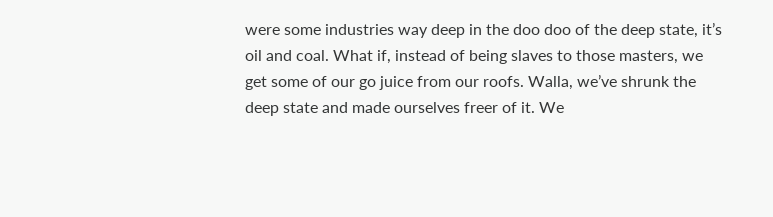were some industries way deep in the doo doo of the deep state, it’s oil and coal. What if, instead of being slaves to those masters, we get some of our go juice from our roofs. Walla, we’ve shrunk the deep state and made ourselves freer of it. We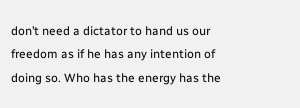don’t need a dictator to hand us our freedom as if he has any intention of doing so. Who has the energy has the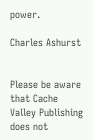power.

Charles Ashurst


Please be aware that Cache Valley Publishing does not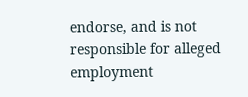endorse, and is not responsible for alleged employment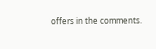offers in the comments.